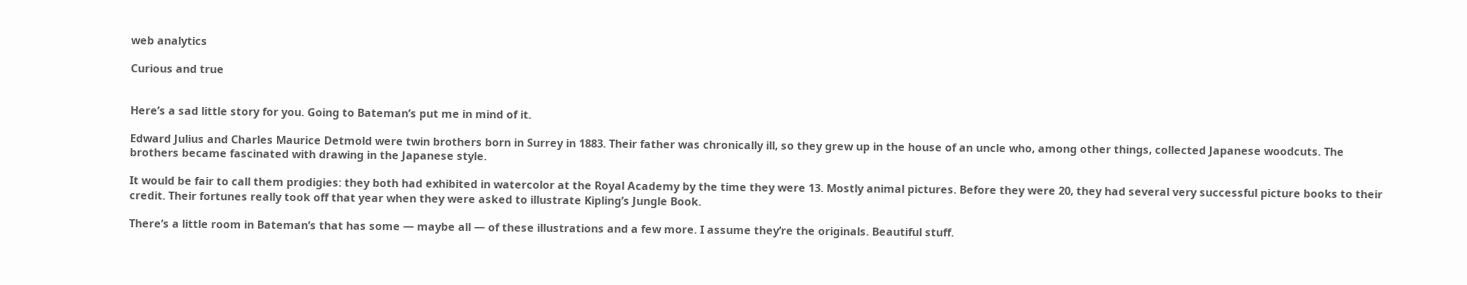web analytics

Curious and true


Here’s a sad little story for you. Going to Bateman’s put me in mind of it.

Edward Julius and Charles Maurice Detmold were twin brothers born in Surrey in 1883. Their father was chronically ill, so they grew up in the house of an uncle who, among other things, collected Japanese woodcuts. The brothers became fascinated with drawing in the Japanese style.

It would be fair to call them prodigies: they both had exhibited in watercolor at the Royal Academy by the time they were 13. Mostly animal pictures. Before they were 20, they had several very successful picture books to their credit. Their fortunes really took off that year when they were asked to illustrate Kipling’s Jungle Book.

There’s a little room in Bateman’s that has some — maybe all — of these illustrations and a few more. I assume they’re the originals. Beautiful stuff.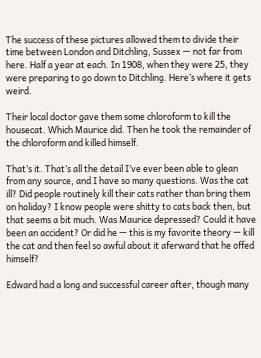The success of these pictures allowed them to divide their time between London and Ditchling, Sussex — not far from here. Half a year at each. In 1908, when they were 25, they were preparing to go down to Ditchling. Here’s where it gets weird.

Their local doctor gave them some chloroform to kill the housecat. Which Maurice did. Then he took the remainder of the chloroform and killed himself.

That’s it. That’s all the detail I’ve ever been able to glean from any source, and I have so many questions. Was the cat ill? Did people routinely kill their cats rather than bring them on holiday? I know people were shitty to cats back then, but that seems a bit much. Was Maurice depressed? Could it have been an accident? Or did he — this is my favorite theory — kill the cat and then feel so awful about it aferward that he offed himself?

Edward had a long and successful career after, though many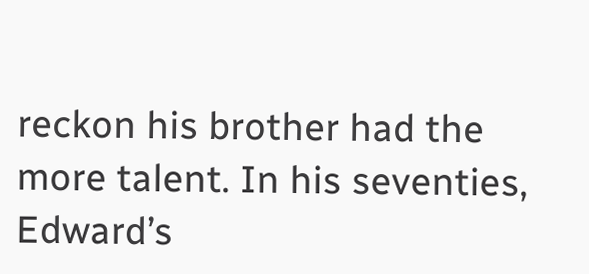reckon his brother had the more talent. In his seventies, Edward’s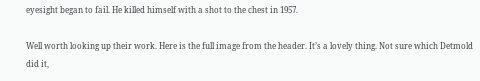eyesight began to fail. He killed himself with a shot to the chest in 1957.

Well worth looking up their work. Here is the full image from the header. It’s a lovely thing. Not sure which Detmold did it,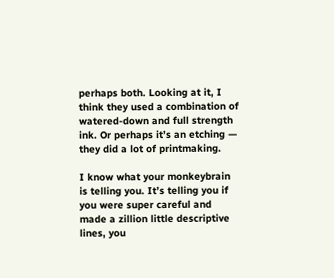perhaps both. Looking at it, I think they used a combination of watered-down and full strength ink. Or perhaps it’s an etching — they did a lot of printmaking.

I know what your monkeybrain is telling you. It’s telling you if you were super careful and made a zillion little descriptive lines, you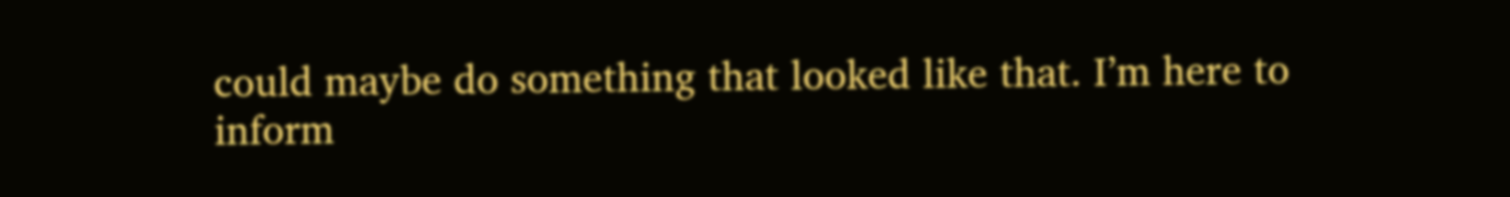could maybe do something that looked like that. I’m here to inform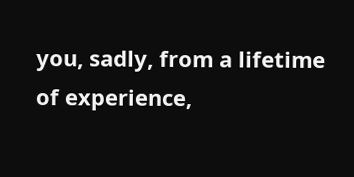you, sadly, from a lifetime of experience,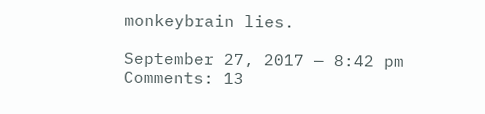monkeybrain lies.

September 27, 2017 — 8:42 pm
Comments: 13